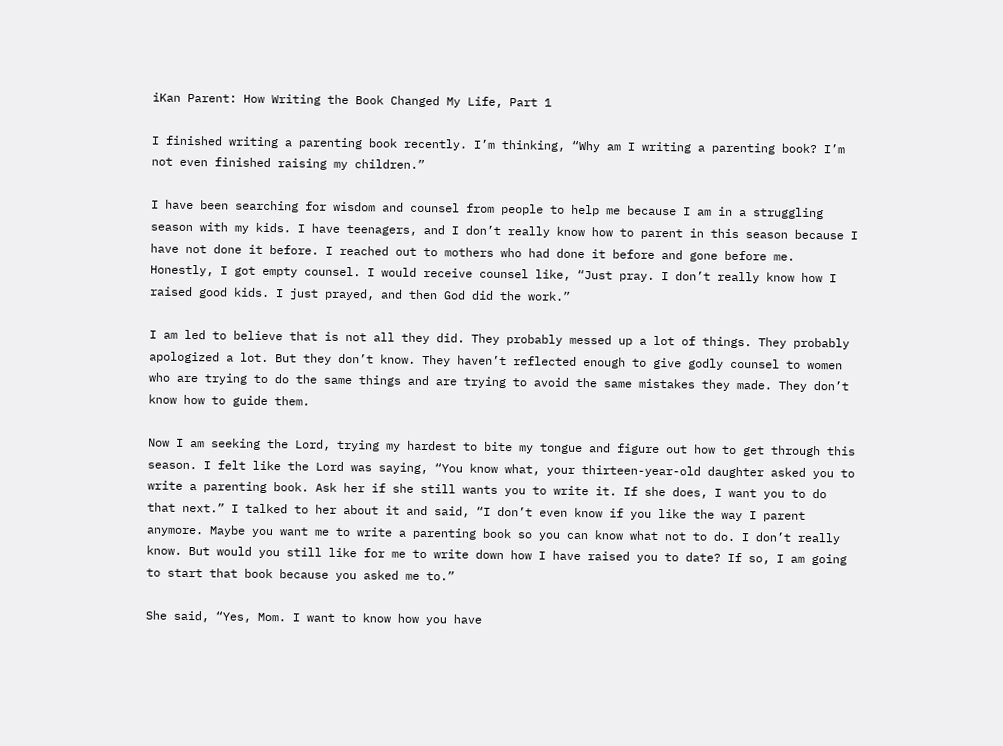iKan Parent: How Writing the Book Changed My Life, Part 1

I finished writing a parenting book recently. I’m thinking, “Why am I writing a parenting book? I’m not even finished raising my children.”

I have been searching for wisdom and counsel from people to help me because I am in a struggling season with my kids. I have teenagers, and I don’t really know how to parent in this season because I have not done it before. I reached out to mothers who had done it before and gone before me. Honestly, I got empty counsel. I would receive counsel like, “Just pray. I don’t really know how I raised good kids. I just prayed, and then God did the work.”

I am led to believe that is not all they did. They probably messed up a lot of things. They probably apologized a lot. But they don’t know. They haven’t reflected enough to give godly counsel to women who are trying to do the same things and are trying to avoid the same mistakes they made. They don’t know how to guide them.

Now I am seeking the Lord, trying my hardest to bite my tongue and figure out how to get through this season. I felt like the Lord was saying, “You know what, your thirteen-year-old daughter asked you to write a parenting book. Ask her if she still wants you to write it. If she does, I want you to do that next.” I talked to her about it and said, “I don’t even know if you like the way I parent anymore. Maybe you want me to write a parenting book so you can know what not to do. I don’t really know. But would you still like for me to write down how I have raised you to date? If so, I am going to start that book because you asked me to.”

She said, “Yes, Mom. I want to know how you have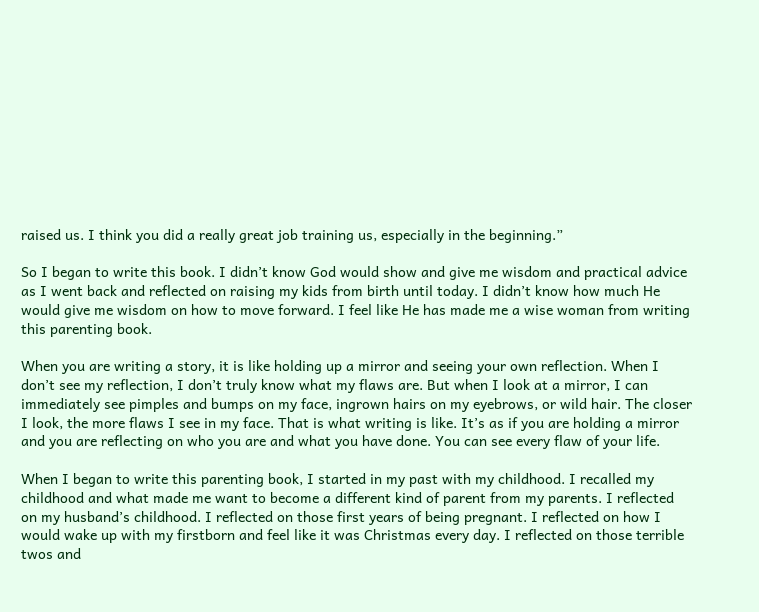raised us. I think you did a really great job training us, especially in the beginning.”

So I began to write this book. I didn’t know God would show and give me wisdom and practical advice as I went back and reflected on raising my kids from birth until today. I didn’t know how much He would give me wisdom on how to move forward. I feel like He has made me a wise woman from writing this parenting book.

When you are writing a story, it is like holding up a mirror and seeing your own reflection. When I don’t see my reflection, I don’t truly know what my flaws are. But when I look at a mirror, I can immediately see pimples and bumps on my face, ingrown hairs on my eyebrows, or wild hair. The closer I look, the more flaws I see in my face. That is what writing is like. It’s as if you are holding a mirror and you are reflecting on who you are and what you have done. You can see every flaw of your life.

When I began to write this parenting book, I started in my past with my childhood. I recalled my childhood and what made me want to become a different kind of parent from my parents. I reflected on my husband’s childhood. I reflected on those first years of being pregnant. I reflected on how I would wake up with my firstborn and feel like it was Christmas every day. I reflected on those terrible twos and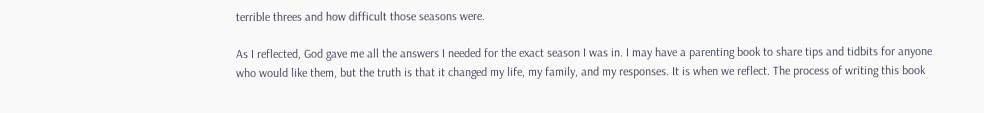terrible threes and how difficult those seasons were.

As I reflected, God gave me all the answers I needed for the exact season I was in. I may have a parenting book to share tips and tidbits for anyone who would like them, but the truth is that it changed my life, my family, and my responses. It is when we reflect. The process of writing this book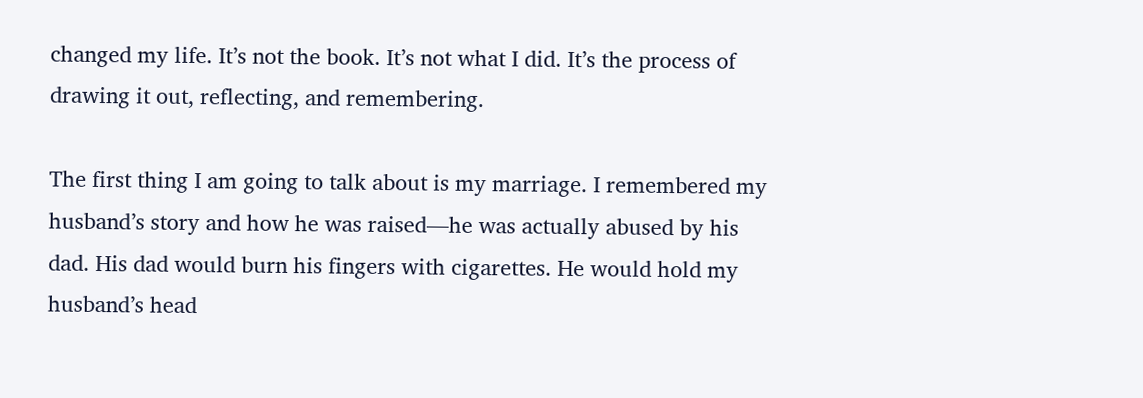changed my life. It’s not the book. It’s not what I did. It’s the process of drawing it out, reflecting, and remembering.

The first thing I am going to talk about is my marriage. I remembered my husband’s story and how he was raised—he was actually abused by his dad. His dad would burn his fingers with cigarettes. He would hold my husband’s head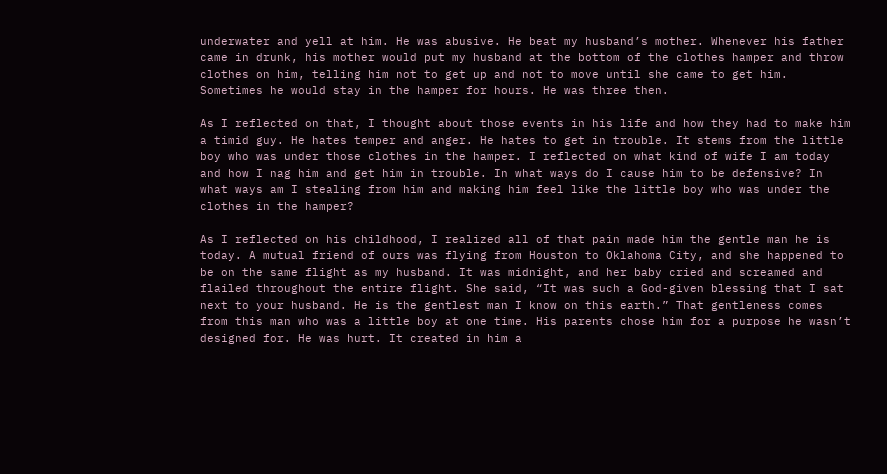underwater and yell at him. He was abusive. He beat my husband’s mother. Whenever his father came in drunk, his mother would put my husband at the bottom of the clothes hamper and throw clothes on him, telling him not to get up and not to move until she came to get him. Sometimes he would stay in the hamper for hours. He was three then.

As I reflected on that, I thought about those events in his life and how they had to make him a timid guy. He hates temper and anger. He hates to get in trouble. It stems from the little boy who was under those clothes in the hamper. I reflected on what kind of wife I am today and how I nag him and get him in trouble. In what ways do I cause him to be defensive? In what ways am I stealing from him and making him feel like the little boy who was under the clothes in the hamper?

As I reflected on his childhood, I realized all of that pain made him the gentle man he is today. A mutual friend of ours was flying from Houston to Oklahoma City, and she happened to be on the same flight as my husband. It was midnight, and her baby cried and screamed and flailed throughout the entire flight. She said, “It was such a God-given blessing that I sat next to your husband. He is the gentlest man I know on this earth.” That gentleness comes from this man who was a little boy at one time. His parents chose him for a purpose he wasn’t designed for. He was hurt. It created in him a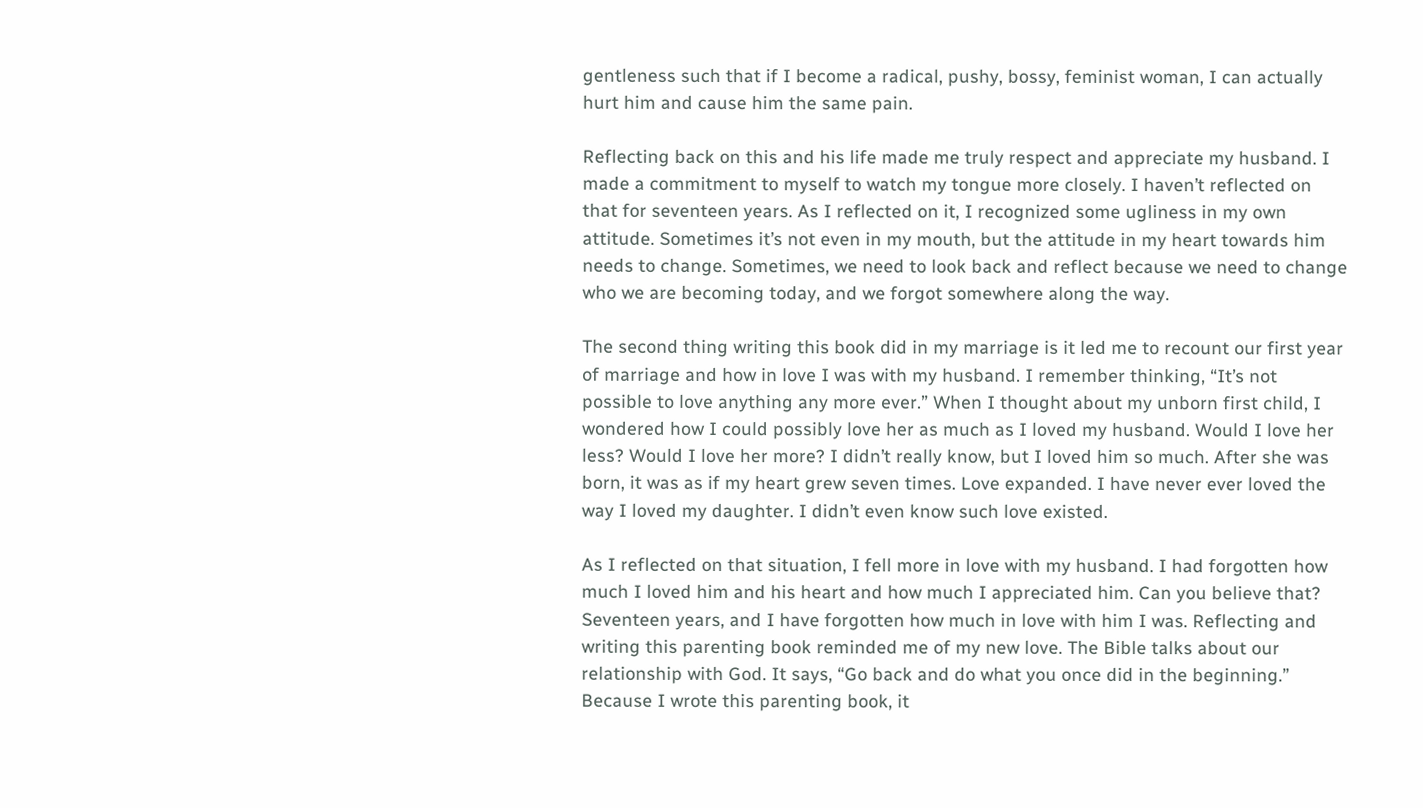gentleness such that if I become a radical, pushy, bossy, feminist woman, I can actually hurt him and cause him the same pain.

Reflecting back on this and his life made me truly respect and appreciate my husband. I made a commitment to myself to watch my tongue more closely. I haven’t reflected on that for seventeen years. As I reflected on it, I recognized some ugliness in my own attitude. Sometimes it’s not even in my mouth, but the attitude in my heart towards him needs to change. Sometimes, we need to look back and reflect because we need to change who we are becoming today, and we forgot somewhere along the way.

The second thing writing this book did in my marriage is it led me to recount our first year of marriage and how in love I was with my husband. I remember thinking, “It’s not possible to love anything any more ever.” When I thought about my unborn first child, I wondered how I could possibly love her as much as I loved my husband. Would I love her less? Would I love her more? I didn’t really know, but I loved him so much. After she was born, it was as if my heart grew seven times. Love expanded. I have never ever loved the way I loved my daughter. I didn’t even know such love existed.

As I reflected on that situation, I fell more in love with my husband. I had forgotten how much I loved him and his heart and how much I appreciated him. Can you believe that? Seventeen years, and I have forgotten how much in love with him I was. Reflecting and writing this parenting book reminded me of my new love. The Bible talks about our relationship with God. It says, “Go back and do what you once did in the beginning.” Because I wrote this parenting book, it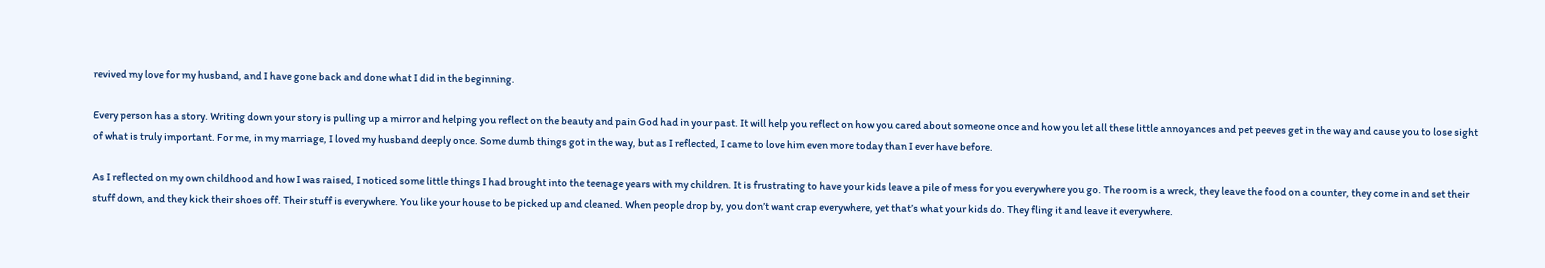revived my love for my husband, and I have gone back and done what I did in the beginning.

Every person has a story. Writing down your story is pulling up a mirror and helping you reflect on the beauty and pain God had in your past. It will help you reflect on how you cared about someone once and how you let all these little annoyances and pet peeves get in the way and cause you to lose sight of what is truly important. For me, in my marriage, I loved my husband deeply once. Some dumb things got in the way, but as I reflected, I came to love him even more today than I ever have before.

As I reflected on my own childhood and how I was raised, I noticed some little things I had brought into the teenage years with my children. It is frustrating to have your kids leave a pile of mess for you everywhere you go. The room is a wreck, they leave the food on a counter, they come in and set their stuff down, and they kick their shoes off. Their stuff is everywhere. You like your house to be picked up and cleaned. When people drop by, you don’t want crap everywhere, yet that’s what your kids do. They fling it and leave it everywhere.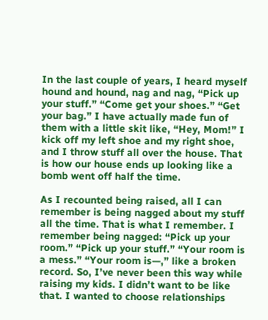In the last couple of years, I heard myself hound and hound, nag and nag, “Pick up your stuff.” “Come get your shoes.” “Get your bag.” I have actually made fun of them with a little skit like, “Hey, Mom!” I kick off my left shoe and my right shoe, and I throw stuff all over the house. That is how our house ends up looking like a bomb went off half the time.

As I recounted being raised, all I can remember is being nagged about my stuff all the time. That is what I remember. I remember being nagged: “Pick up your room.” “Pick up your stuff.” “Your room is a mess.” “Your room is—,” like a broken record. So, I’ve never been this way while raising my kids. I didn’t want to be like that. I wanted to choose relationships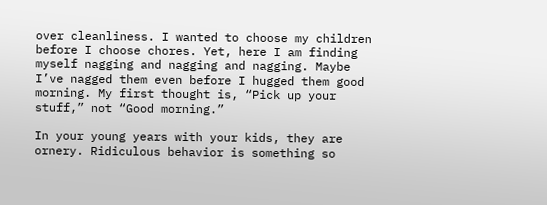over cleanliness. I wanted to choose my children before I choose chores. Yet, here I am finding myself nagging and nagging and nagging. Maybe I’ve nagged them even before I hugged them good morning. My first thought is, “Pick up your stuff,” not “Good morning.”

In your young years with your kids, they are ornery. Ridiculous behavior is something so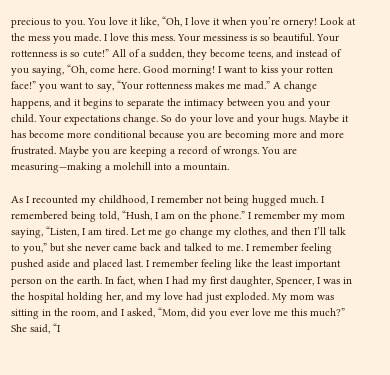precious to you. You love it like, “Oh, I love it when you’re ornery! Look at the mess you made. I love this mess. Your messiness is so beautiful. Your rottenness is so cute!” All of a sudden, they become teens, and instead of you saying, “Oh, come here. Good morning! I want to kiss your rotten face!” you want to say, “Your rottenness makes me mad.” A change happens, and it begins to separate the intimacy between you and your child. Your expectations change. So do your love and your hugs. Maybe it has become more conditional because you are becoming more and more frustrated. Maybe you are keeping a record of wrongs. You are measuring—making a molehill into a mountain.

As I recounted my childhood, I remember not being hugged much. I remembered being told, “Hush, I am on the phone.” I remember my mom saying, “Listen, I am tired. Let me go change my clothes, and then I’ll talk to you,” but she never came back and talked to me. I remember feeling pushed aside and placed last. I remember feeling like the least important person on the earth. In fact, when I had my first daughter, Spencer, I was in the hospital holding her, and my love had just exploded. My mom was sitting in the room, and I asked, “Mom, did you ever love me this much?” She said, “I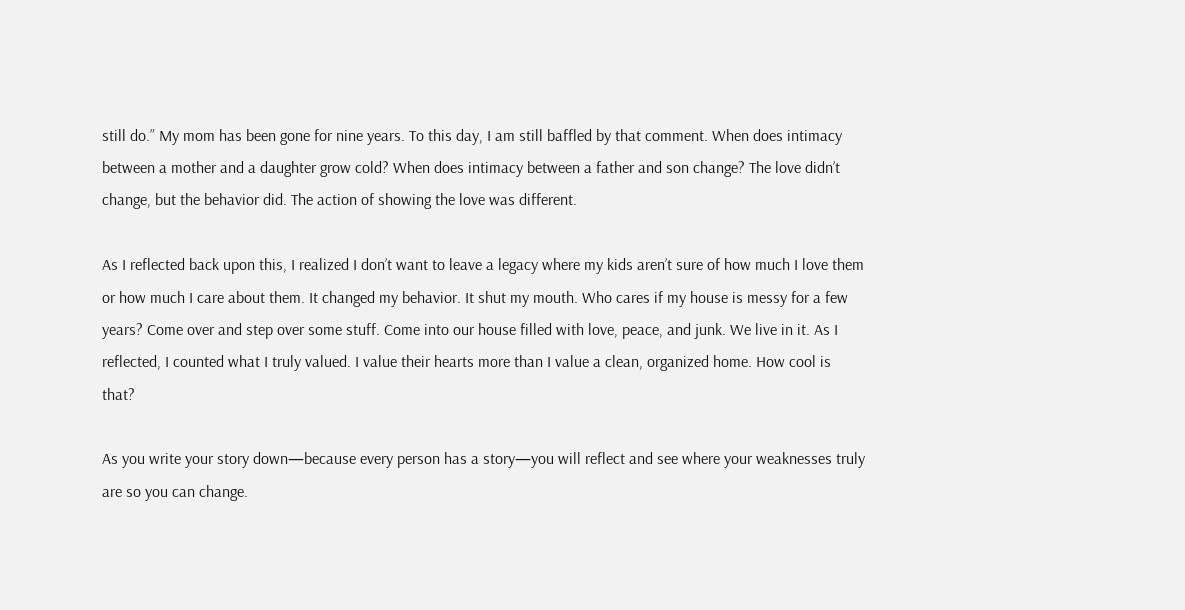still do.” My mom has been gone for nine years. To this day, I am still baffled by that comment. When does intimacy between a mother and a daughter grow cold? When does intimacy between a father and son change? The love didn’t change, but the behavior did. The action of showing the love was different.

As I reflected back upon this, I realized I don’t want to leave a legacy where my kids aren’t sure of how much I love them or how much I care about them. It changed my behavior. It shut my mouth. Who cares if my house is messy for a few years? Come over and step over some stuff. Come into our house filled with love, peace, and junk. We live in it. As I reflected, I counted what I truly valued. I value their hearts more than I value a clean, organized home. How cool is that?

As you write your story down—because every person has a story—you will reflect and see where your weaknesses truly are so you can change.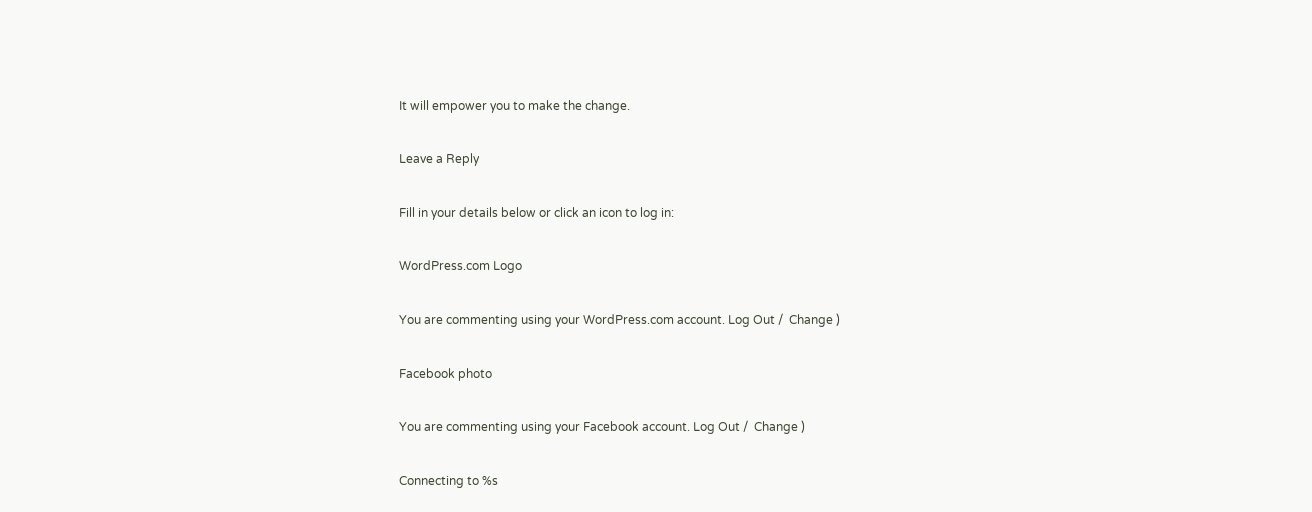It will empower you to make the change.

Leave a Reply

Fill in your details below or click an icon to log in:

WordPress.com Logo

You are commenting using your WordPress.com account. Log Out /  Change )

Facebook photo

You are commenting using your Facebook account. Log Out /  Change )

Connecting to %s